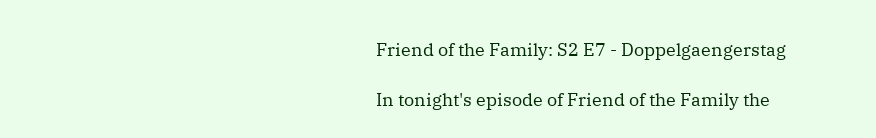Friend of the Family: S2 E7 - Doppelgaengerstag

In tonight's episode of Friend of the Family the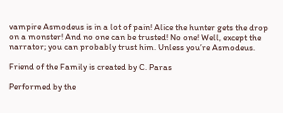vampire Asmodeus is in a lot of pain! Alice the hunter gets the drop on a monster! And no one can be trusted! No one! Well, except the narrator; you can probably trust him. Unless you’re Asmodeus.

Friend of the Family is created by C. Paras

Performed by the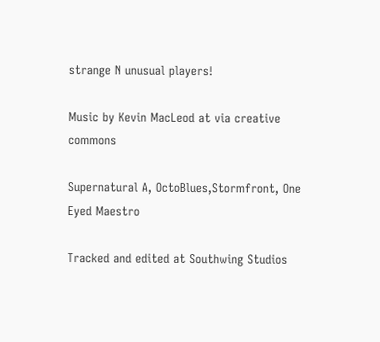strange N unusual players!

Music by Kevin MacLeod at via creative commons

Supernatural A, OctoBlues,Stormfront, One Eyed Maestro

Tracked and edited at Southwing Studios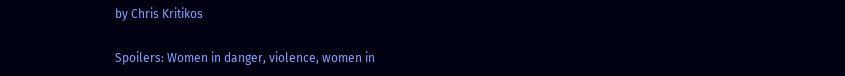by Chris Kritikos

Spoilers: Women in danger, violence, women in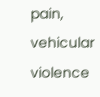pain, vehicular violence